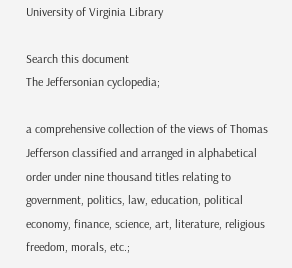University of Virginia Library

Search this document
The Jeffersonian cyclopedia;

a comprehensive collection of the views of Thomas Jefferson classified and arranged in alphabetical order under nine thousand titles relating to government, politics, law, education, political economy, finance, science, art, literature, religious freedom, morals, etc.;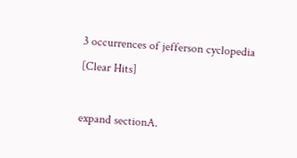3 occurrences of jefferson cyclopedia
[Clear Hits]

expand sectionA.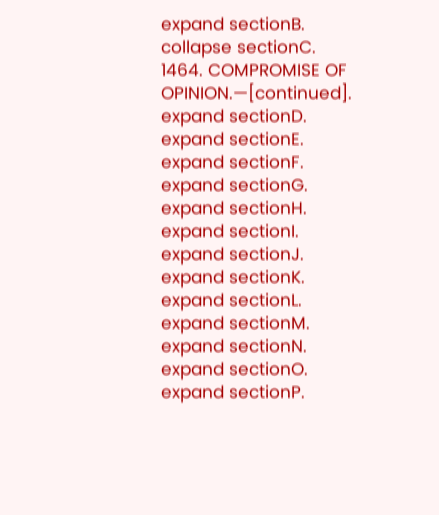expand sectionB.
collapse sectionC.
1464. COMPROMISE OF OPINION.—[continued].
expand sectionD.
expand sectionE.
expand sectionF.
expand sectionG.
expand sectionH.
expand sectionI.
expand sectionJ.
expand sectionK.
expand sectionL.
expand sectionM.
expand sectionN.
expand sectionO.
expand sectionP.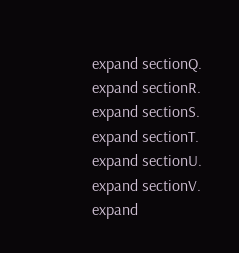expand sectionQ.
expand sectionR.
expand sectionS.
expand sectionT.
expand sectionU.
expand sectionV.
expand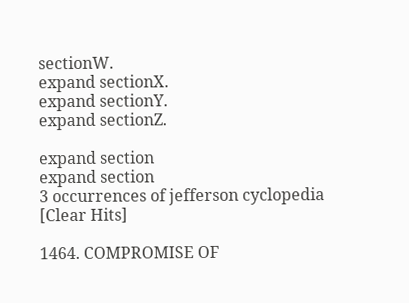sectionW.
expand sectionX.
expand sectionY.
expand sectionZ.

expand section
expand section
3 occurrences of jefferson cyclopedia
[Clear Hits]

1464. COMPROMISE OF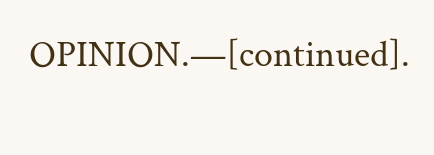OPINION.—[continued].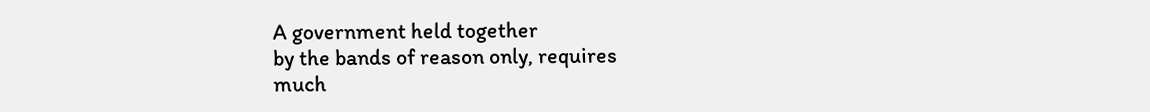A government held together
by the bands of reason only, requires
much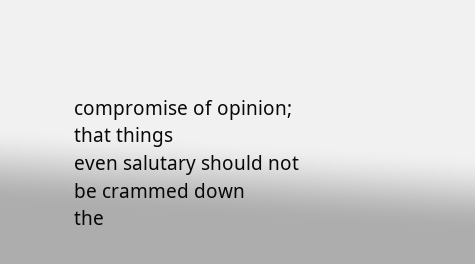compromise of opinion; that things
even salutary should not be crammed down
the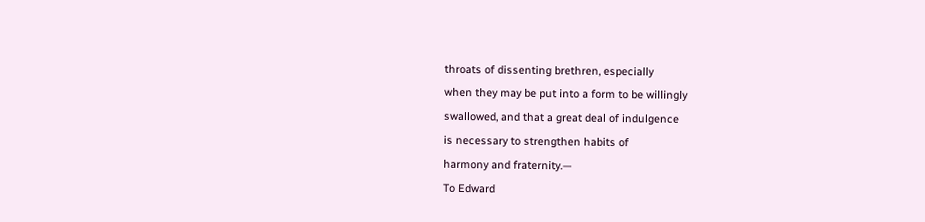throats of dissenting brethren, especially
when they may be put into a form to be willingly
swallowed, and that a great deal of indulgence
is necessary to strengthen habits of
harmony and fraternity.—
To Edward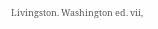Livingston. Washington ed. vii,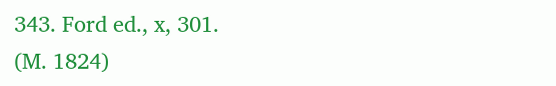343. Ford ed., x, 301.
(M. 1824)